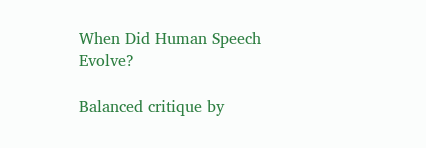When Did Human Speech Evolve?

Balanced critique by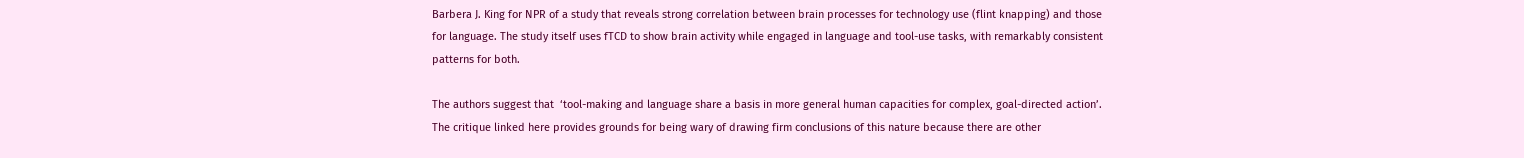Barbera J. King for NPR of a study that reveals strong correlation between brain processes for technology use (flint knapping) and those for language. The study itself uses fTCD to show brain activity while engaged in language and tool-use tasks, with remarkably consistent patterns for both.

The authors suggest that  ‘tool-making and language share a basis in more general human capacities for complex, goal-directed action’. The critique linked here provides grounds for being wary of drawing firm conclusions of this nature because there are other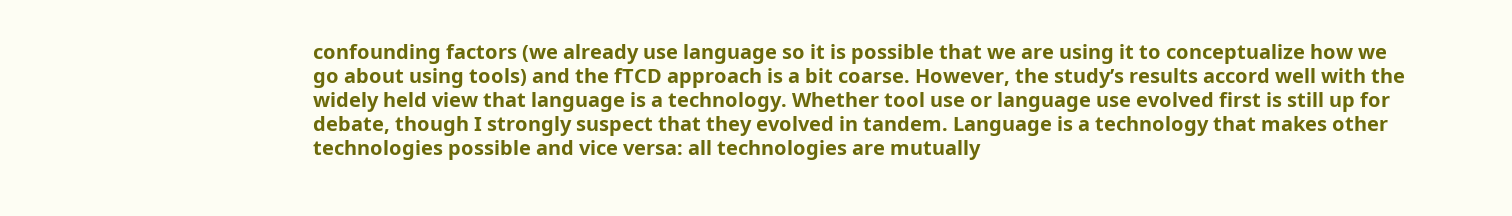confounding factors (we already use language so it is possible that we are using it to conceptualize how we go about using tools) and the fTCD approach is a bit coarse. However, the study’s results accord well with the widely held view that language is a technology. Whether tool use or language use evolved first is still up for debate, though I strongly suspect that they evolved in tandem. Language is a technology that makes other technologies possible and vice versa: all technologies are mutually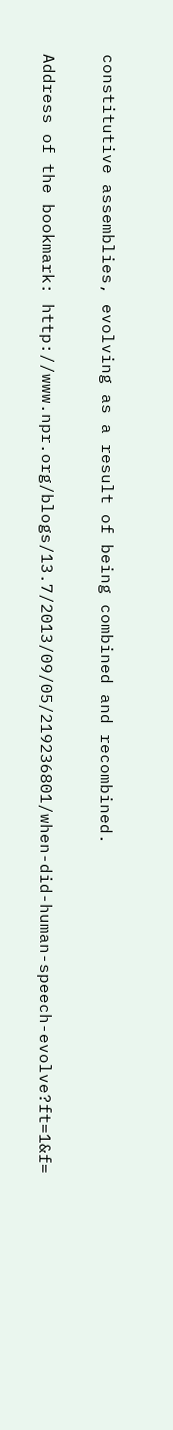constitutive assemblies, evolving as a result of being combined and recombined.

Address of the bookmark: http://www.npr.org/blogs/13.7/2013/09/05/219236801/when-did-human-speech-evolve?ft=1&f=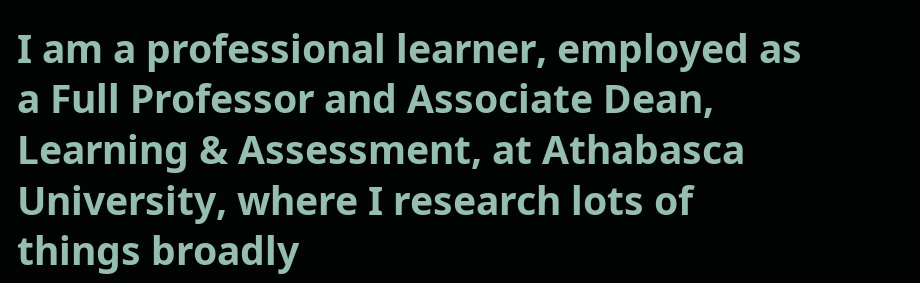I am a professional learner, employed as a Full Professor and Associate Dean, Learning & Assessment, at Athabasca University, where I research lots of things broadly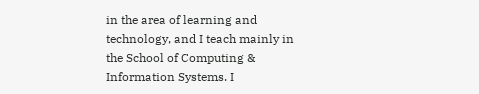in the area of learning and technology, and I teach mainly in the School of Computing & Information Systems. I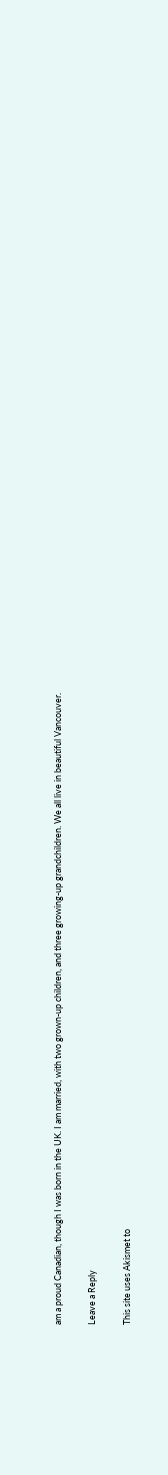am a proud Canadian, though I was born in the UK. I am married, with two grown-up children, and three growing-up grandchildren. We all live in beautiful Vancouver.

Leave a Reply

This site uses Akismet to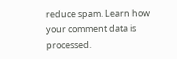reduce spam. Learn how your comment data is processed.